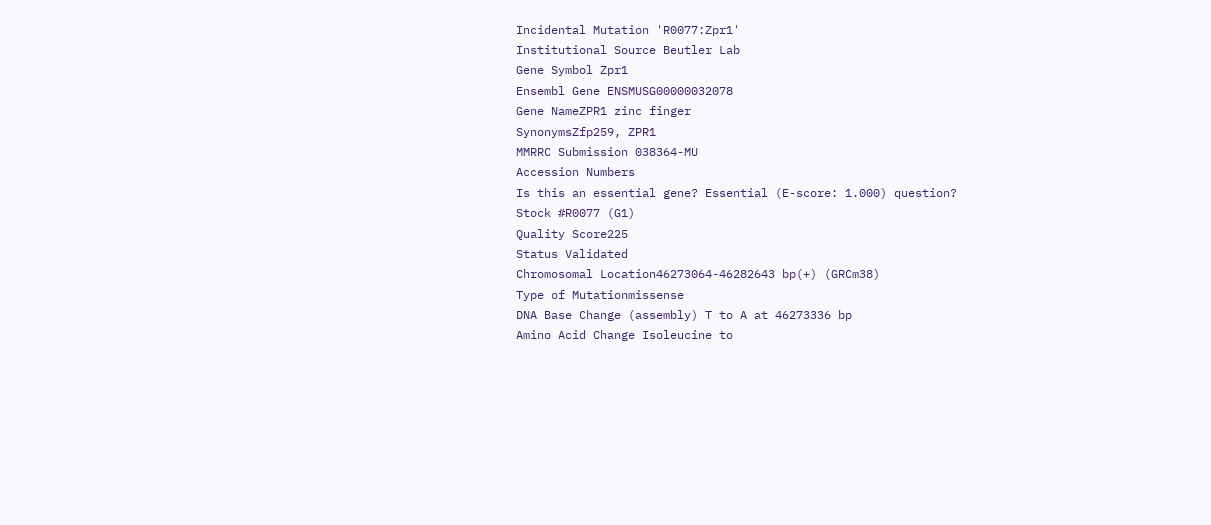Incidental Mutation 'R0077:Zpr1'
Institutional Source Beutler Lab
Gene Symbol Zpr1
Ensembl Gene ENSMUSG00000032078
Gene NameZPR1 zinc finger
SynonymsZfp259, ZPR1
MMRRC Submission 038364-MU
Accession Numbers
Is this an essential gene? Essential (E-score: 1.000) question?
Stock #R0077 (G1)
Quality Score225
Status Validated
Chromosomal Location46273064-46282643 bp(+) (GRCm38)
Type of Mutationmissense
DNA Base Change (assembly) T to A at 46273336 bp
Amino Acid Change Isoleucine to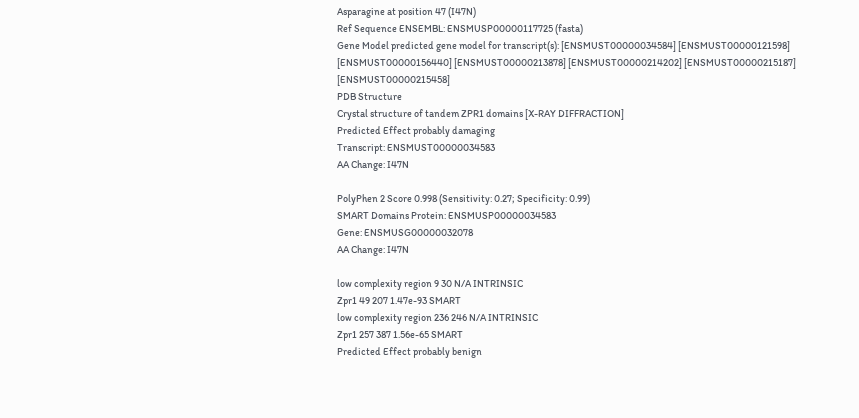Asparagine at position 47 (I47N)
Ref Sequence ENSEMBL: ENSMUSP00000117725 (fasta)
Gene Model predicted gene model for transcript(s): [ENSMUST00000034584] [ENSMUST00000121598] [ENSMUST00000156440] [ENSMUST00000213878] [ENSMUST00000214202] [ENSMUST00000215187] [ENSMUST00000215458]
PDB Structure
Crystal structure of tandem ZPR1 domains [X-RAY DIFFRACTION]
Predicted Effect probably damaging
Transcript: ENSMUST00000034583
AA Change: I47N

PolyPhen 2 Score 0.998 (Sensitivity: 0.27; Specificity: 0.99)
SMART Domains Protein: ENSMUSP00000034583
Gene: ENSMUSG00000032078
AA Change: I47N

low complexity region 9 30 N/A INTRINSIC
Zpr1 49 207 1.47e-93 SMART
low complexity region 236 246 N/A INTRINSIC
Zpr1 257 387 1.56e-65 SMART
Predicted Effect probably benign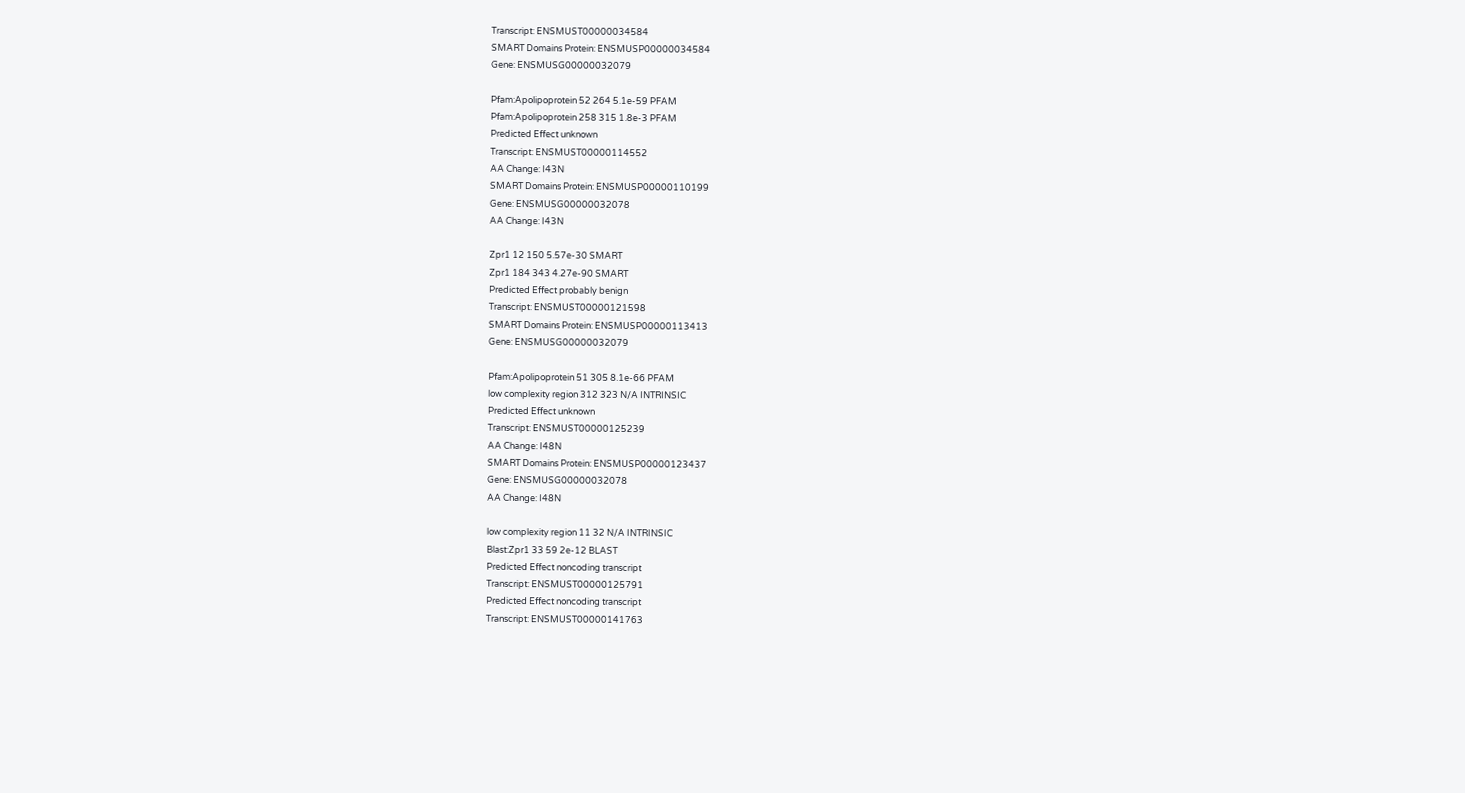Transcript: ENSMUST00000034584
SMART Domains Protein: ENSMUSP00000034584
Gene: ENSMUSG00000032079

Pfam:Apolipoprotein 52 264 5.1e-59 PFAM
Pfam:Apolipoprotein 258 315 1.8e-3 PFAM
Predicted Effect unknown
Transcript: ENSMUST00000114552
AA Change: I43N
SMART Domains Protein: ENSMUSP00000110199
Gene: ENSMUSG00000032078
AA Change: I43N

Zpr1 12 150 5.57e-30 SMART
Zpr1 184 343 4.27e-90 SMART
Predicted Effect probably benign
Transcript: ENSMUST00000121598
SMART Domains Protein: ENSMUSP00000113413
Gene: ENSMUSG00000032079

Pfam:Apolipoprotein 51 305 8.1e-66 PFAM
low complexity region 312 323 N/A INTRINSIC
Predicted Effect unknown
Transcript: ENSMUST00000125239
AA Change: I48N
SMART Domains Protein: ENSMUSP00000123437
Gene: ENSMUSG00000032078
AA Change: I48N

low complexity region 11 32 N/A INTRINSIC
Blast:Zpr1 33 59 2e-12 BLAST
Predicted Effect noncoding transcript
Transcript: ENSMUST00000125791
Predicted Effect noncoding transcript
Transcript: ENSMUST00000141763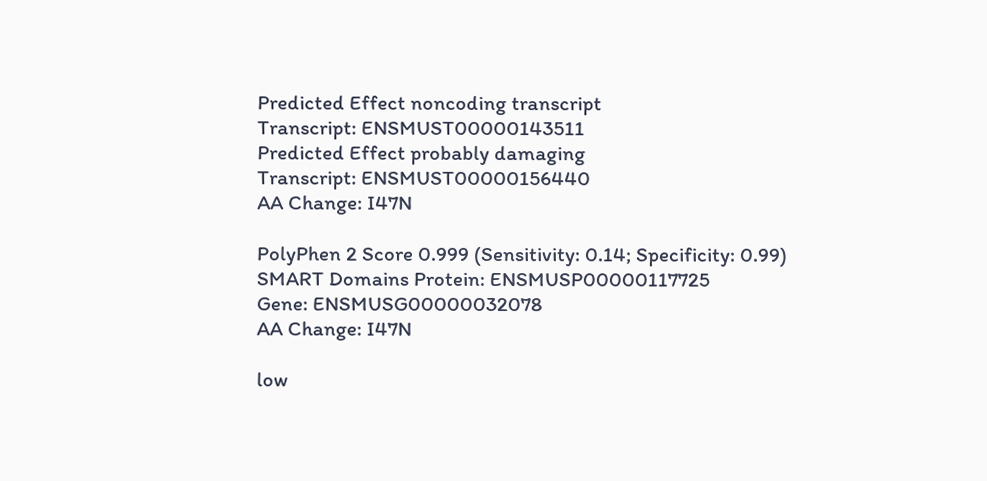Predicted Effect noncoding transcript
Transcript: ENSMUST00000143511
Predicted Effect probably damaging
Transcript: ENSMUST00000156440
AA Change: I47N

PolyPhen 2 Score 0.999 (Sensitivity: 0.14; Specificity: 0.99)
SMART Domains Protein: ENSMUSP00000117725
Gene: ENSMUSG00000032078
AA Change: I47N

low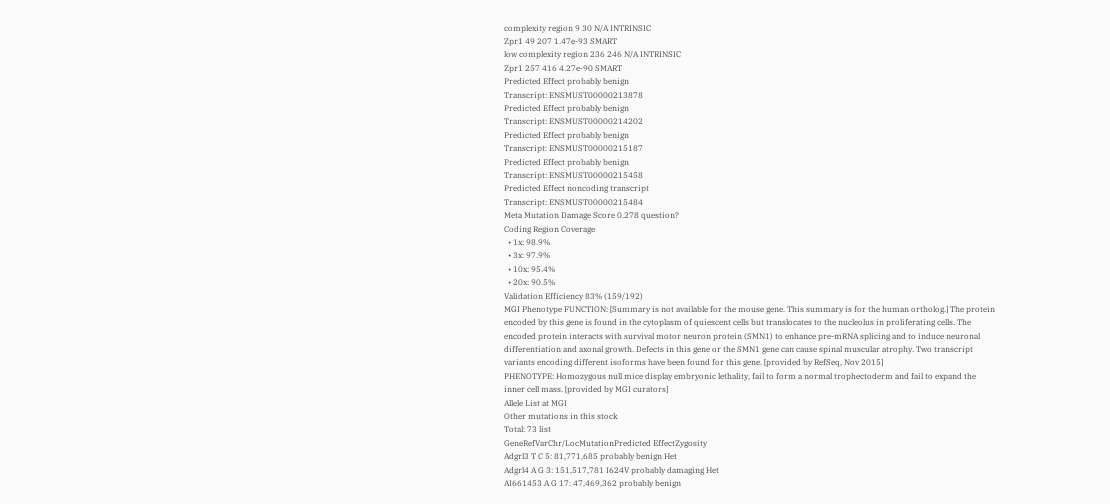complexity region 9 30 N/A INTRINSIC
Zpr1 49 207 1.47e-93 SMART
low complexity region 236 246 N/A INTRINSIC
Zpr1 257 416 4.27e-90 SMART
Predicted Effect probably benign
Transcript: ENSMUST00000213878
Predicted Effect probably benign
Transcript: ENSMUST00000214202
Predicted Effect probably benign
Transcript: ENSMUST00000215187
Predicted Effect probably benign
Transcript: ENSMUST00000215458
Predicted Effect noncoding transcript
Transcript: ENSMUST00000215484
Meta Mutation Damage Score 0.278 question?
Coding Region Coverage
  • 1x: 98.9%
  • 3x: 97.9%
  • 10x: 95.4%
  • 20x: 90.5%
Validation Efficiency 83% (159/192)
MGI Phenotype FUNCTION: [Summary is not available for the mouse gene. This summary is for the human ortholog.] The protein encoded by this gene is found in the cytoplasm of quiescent cells but translocates to the nucleolus in proliferating cells. The encoded protein interacts with survival motor neuron protein (SMN1) to enhance pre-mRNA splicing and to induce neuronal differentiation and axonal growth. Defects in this gene or the SMN1 gene can cause spinal muscular atrophy. Two transcript variants encoding different isoforms have been found for this gene. [provided by RefSeq, Nov 2015]
PHENOTYPE: Homozygous null mice display embryonic lethality, fail to form a normal trophectoderm and fail to expand the inner cell mass. [provided by MGI curators]
Allele List at MGI
Other mutations in this stock
Total: 73 list
GeneRefVarChr/LocMutationPredicted EffectZygosity
Adgrl3 T C 5: 81,771,685 probably benign Het
Adgrl4 A G 3: 151,517,781 I624V probably damaging Het
AI661453 A G 17: 47,469,362 probably benign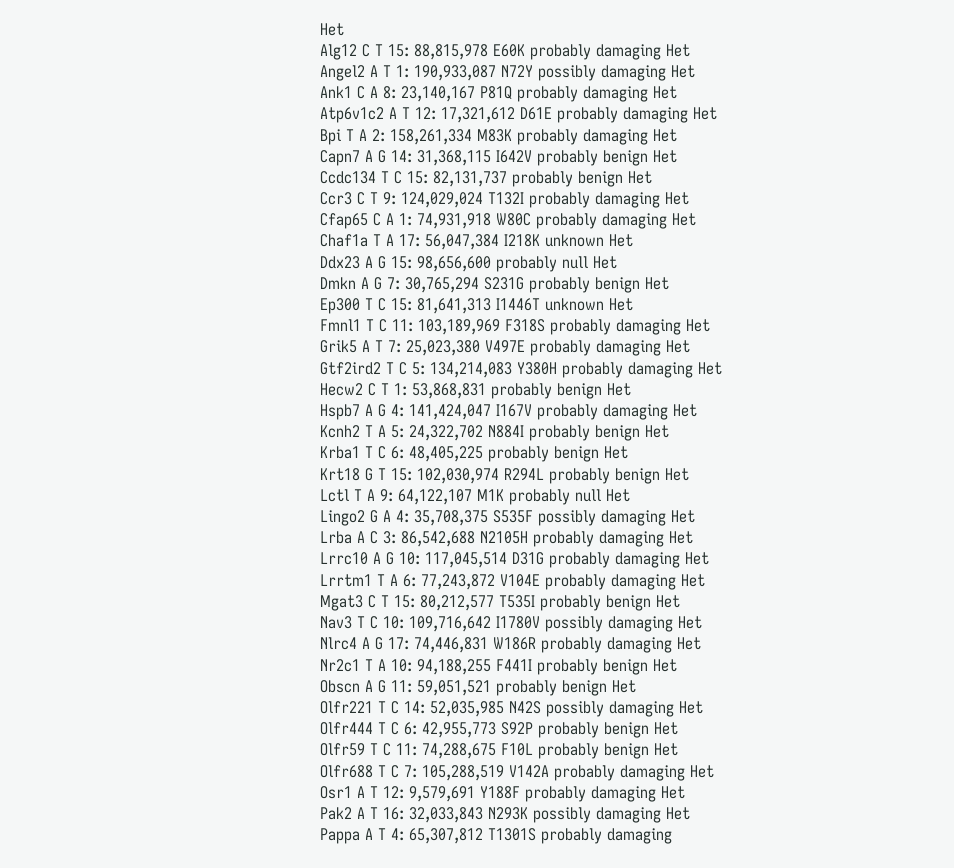Het
Alg12 C T 15: 88,815,978 E60K probably damaging Het
Angel2 A T 1: 190,933,087 N72Y possibly damaging Het
Ank1 C A 8: 23,140,167 P81Q probably damaging Het
Atp6v1c2 A T 12: 17,321,612 D61E probably damaging Het
Bpi T A 2: 158,261,334 M83K probably damaging Het
Capn7 A G 14: 31,368,115 I642V probably benign Het
Ccdc134 T C 15: 82,131,737 probably benign Het
Ccr3 C T 9: 124,029,024 T132I probably damaging Het
Cfap65 C A 1: 74,931,918 W80C probably damaging Het
Chaf1a T A 17: 56,047,384 I218K unknown Het
Ddx23 A G 15: 98,656,600 probably null Het
Dmkn A G 7: 30,765,294 S231G probably benign Het
Ep300 T C 15: 81,641,313 I1446T unknown Het
Fmnl1 T C 11: 103,189,969 F318S probably damaging Het
Grik5 A T 7: 25,023,380 V497E probably damaging Het
Gtf2ird2 T C 5: 134,214,083 Y380H probably damaging Het
Hecw2 C T 1: 53,868,831 probably benign Het
Hspb7 A G 4: 141,424,047 I167V probably damaging Het
Kcnh2 T A 5: 24,322,702 N884I probably benign Het
Krba1 T C 6: 48,405,225 probably benign Het
Krt18 G T 15: 102,030,974 R294L probably benign Het
Lctl T A 9: 64,122,107 M1K probably null Het
Lingo2 G A 4: 35,708,375 S535F possibly damaging Het
Lrba A C 3: 86,542,688 N2105H probably damaging Het
Lrrc10 A G 10: 117,045,514 D31G probably damaging Het
Lrrtm1 T A 6: 77,243,872 V104E probably damaging Het
Mgat3 C T 15: 80,212,577 T535I probably benign Het
Nav3 T C 10: 109,716,642 I1780V possibly damaging Het
Nlrc4 A G 17: 74,446,831 W186R probably damaging Het
Nr2c1 T A 10: 94,188,255 F441I probably benign Het
Obscn A G 11: 59,051,521 probably benign Het
Olfr221 T C 14: 52,035,985 N42S possibly damaging Het
Olfr444 T C 6: 42,955,773 S92P probably benign Het
Olfr59 T C 11: 74,288,675 F10L probably benign Het
Olfr688 T C 7: 105,288,519 V142A probably damaging Het
Osr1 A T 12: 9,579,691 Y188F probably damaging Het
Pak2 A T 16: 32,033,843 N293K possibly damaging Het
Pappa A T 4: 65,307,812 T1301S probably damaging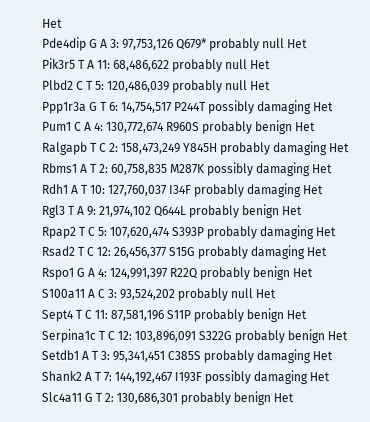Het
Pde4dip G A 3: 97,753,126 Q679* probably null Het
Pik3r5 T A 11: 68,486,622 probably null Het
Plbd2 C T 5: 120,486,039 probably null Het
Ppp1r3a G T 6: 14,754,517 P244T possibly damaging Het
Pum1 C A 4: 130,772,674 R960S probably benign Het
Ralgapb T C 2: 158,473,249 Y845H probably damaging Het
Rbms1 A T 2: 60,758,835 M287K possibly damaging Het
Rdh1 A T 10: 127,760,037 I34F probably damaging Het
Rgl3 T A 9: 21,974,102 Q644L probably benign Het
Rpap2 T C 5: 107,620,474 S393P probably damaging Het
Rsad2 T C 12: 26,456,377 S15G probably damaging Het
Rspo1 G A 4: 124,991,397 R22Q probably benign Het
S100a11 A C 3: 93,524,202 probably null Het
Sept4 T C 11: 87,581,196 S11P probably benign Het
Serpina1c T C 12: 103,896,091 S322G probably benign Het
Setdb1 A T 3: 95,341,451 C385S probably damaging Het
Shank2 A T 7: 144,192,467 I193F possibly damaging Het
Slc4a11 G T 2: 130,686,301 probably benign Het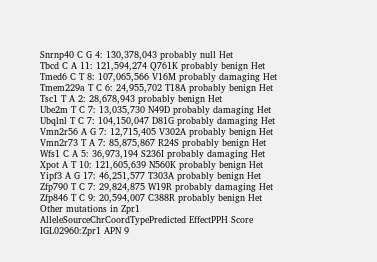Snrnp40 C G 4: 130,378,043 probably null Het
Tbcd C A 11: 121,594,274 Q761K probably benign Het
Tmed6 C T 8: 107,065,566 V16M probably damaging Het
Tmem229a T C 6: 24,955,702 T18A probably benign Het
Tsc1 T A 2: 28,678,943 probably benign Het
Ube2m T C 7: 13,035,730 N49D probably damaging Het
Ubqlnl T C 7: 104,150,047 D81G probably damaging Het
Vmn2r56 A G 7: 12,715,405 V302A probably benign Het
Vmn2r73 T A 7: 85,875,867 R24S probably benign Het
Wfs1 C A 5: 36,973,194 S236I probably damaging Het
Xpot A T 10: 121,605,639 N560K probably benign Het
Yipf3 A G 17: 46,251,577 T303A probably benign Het
Zfp790 T C 7: 29,824,875 W19R probably damaging Het
Zfp846 T C 9: 20,594,007 C388R probably benign Het
Other mutations in Zpr1
AlleleSourceChrCoordTypePredicted EffectPPH Score
IGL02960:Zpr1 APN 9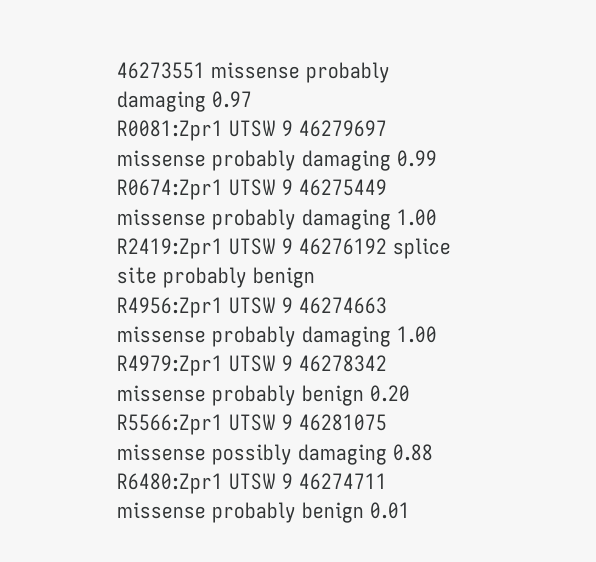46273551 missense probably damaging 0.97
R0081:Zpr1 UTSW 9 46279697 missense probably damaging 0.99
R0674:Zpr1 UTSW 9 46275449 missense probably damaging 1.00
R2419:Zpr1 UTSW 9 46276192 splice site probably benign
R4956:Zpr1 UTSW 9 46274663 missense probably damaging 1.00
R4979:Zpr1 UTSW 9 46278342 missense probably benign 0.20
R5566:Zpr1 UTSW 9 46281075 missense possibly damaging 0.88
R6480:Zpr1 UTSW 9 46274711 missense probably benign 0.01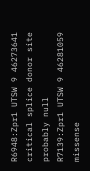R6948:Zpr1 UTSW 9 46273641 critical splice donor site probably null
R7139:Zpr1 UTSW 9 46281059 missense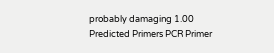probably damaging 1.00
Predicted Primers PCR Primer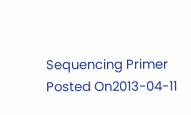Sequencing Primer
Posted On2013-04-11